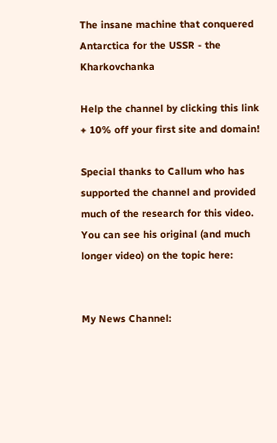The insane machine that conquered Antarctica for the USSR - the Kharkovchanka

Help the channel by clicking this link + 10% off your first site and domain!

Special thanks to Callum who has supported the channel and provided much of the research for this video. You can see his original (and much longer video) on the topic here:


My News Channel: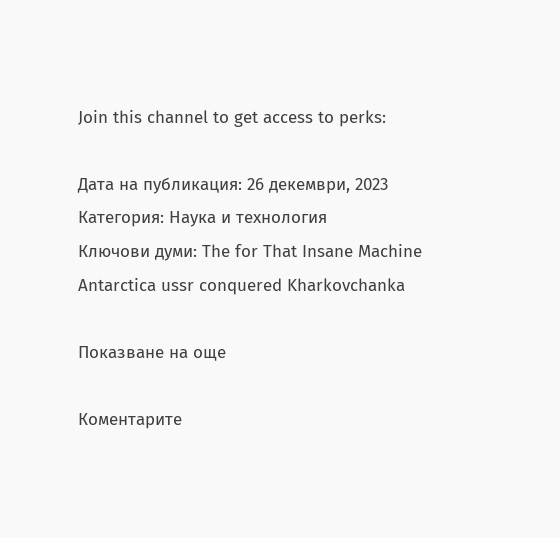Join this channel to get access to perks:

Дата на публикация: 26 декември, 2023
Категория: Наука и технология
Ключови думи: The for That Insane Machine Antarctica ussr conquered Kharkovchanka

Показване на още

Коментарите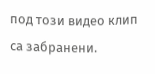под този видео клип са забранени.